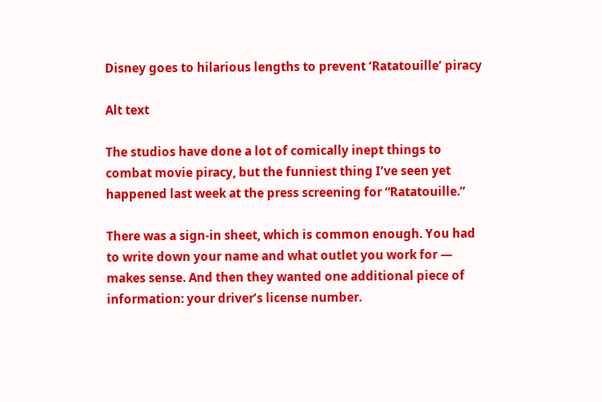Disney goes to hilarious lengths to prevent ‘Ratatouille’ piracy

Alt text

The studios have done a lot of comically inept things to combat movie piracy, but the funniest thing I’ve seen yet happened last week at the press screening for “Ratatouille.”

There was a sign-in sheet, which is common enough. You had to write down your name and what outlet you work for — makes sense. And then they wanted one additional piece of information: your driver’s license number.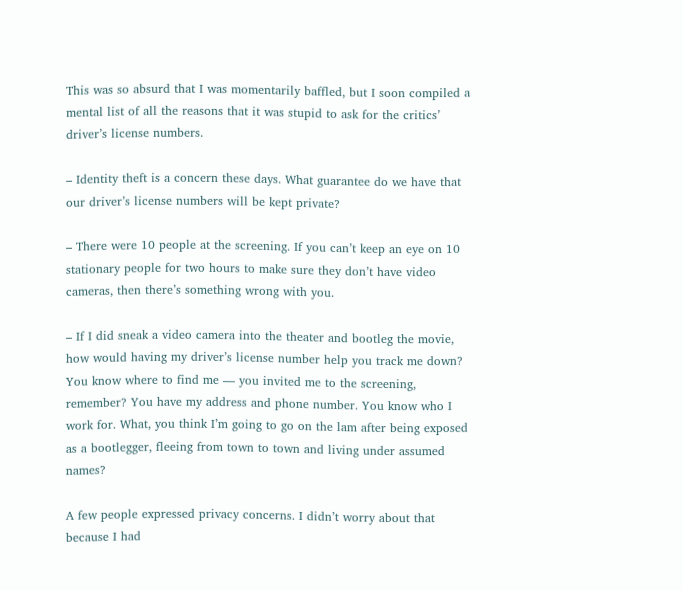This was so absurd that I was momentarily baffled, but I soon compiled a mental list of all the reasons that it was stupid to ask for the critics’ driver’s license numbers.

– Identity theft is a concern these days. What guarantee do we have that our driver’s license numbers will be kept private?

– There were 10 people at the screening. If you can’t keep an eye on 10 stationary people for two hours to make sure they don’t have video cameras, then there’s something wrong with you.

– If I did sneak a video camera into the theater and bootleg the movie, how would having my driver’s license number help you track me down? You know where to find me — you invited me to the screening, remember? You have my address and phone number. You know who I work for. What, you think I’m going to go on the lam after being exposed as a bootlegger, fleeing from town to town and living under assumed names?

A few people expressed privacy concerns. I didn’t worry about that because I had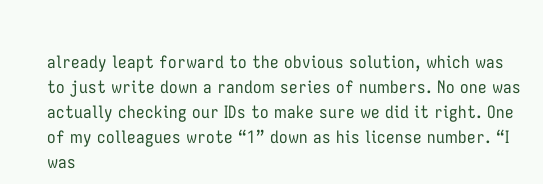already leapt forward to the obvious solution, which was to just write down a random series of numbers. No one was actually checking our IDs to make sure we did it right. One of my colleagues wrote “1” down as his license number. “I was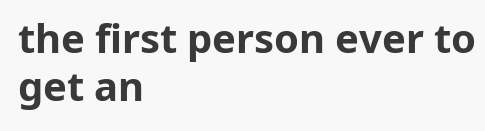the first person ever to get an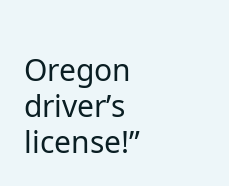Oregon driver’s license!”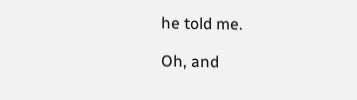he told me.

Oh, and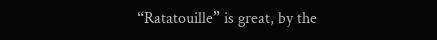“Ratatouille” is great, by the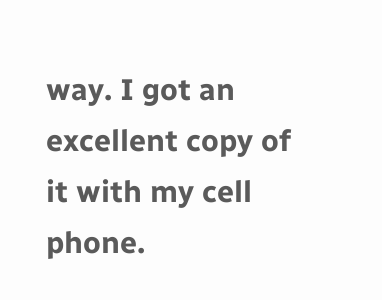way. I got an excellent copy of it with my cell phone.